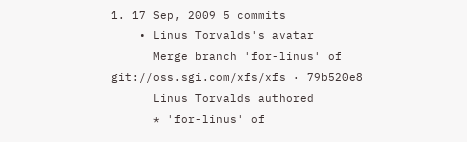1. 17 Sep, 2009 5 commits
    • Linus Torvalds's avatar
      Merge branch 'for-linus' of git://oss.sgi.com/xfs/xfs · 79b520e8
      Linus Torvalds authored
      * 'for-linus' of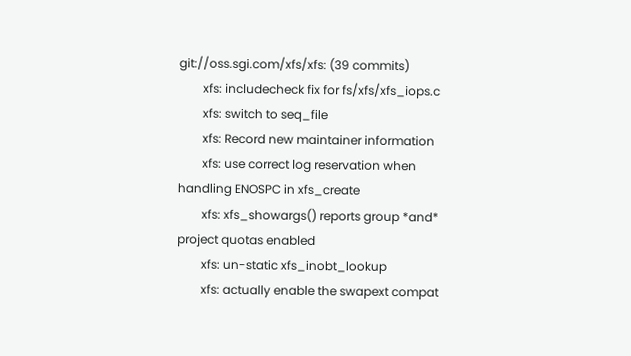git://oss.sgi.com/xfs/xfs: (39 commits)
        xfs: includecheck fix for fs/xfs/xfs_iops.c
        xfs: switch to seq_file
        xfs: Record new maintainer information
        xfs: use correct log reservation when handling ENOSPC in xfs_create
        xfs: xfs_showargs() reports group *and* project quotas enabled
        xfs: un-static xfs_inobt_lookup
        xfs: actually enable the swapext compat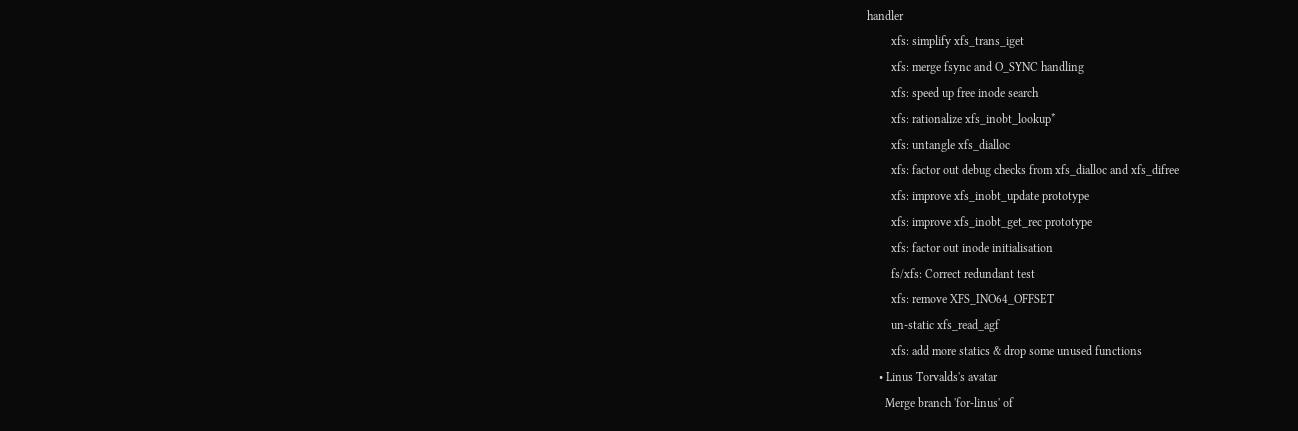handler
        xfs: simplify xfs_trans_iget
        xfs: merge fsync and O_SYNC handling
        xfs: speed up free inode search
        xfs: rationalize xfs_inobt_lookup*
        xfs: untangle xfs_dialloc
        xfs: factor out debug checks from xfs_dialloc and xfs_difree
        xfs: improve xfs_inobt_update prototype
        xfs: improve xfs_inobt_get_rec prototype
        xfs: factor out inode initialisation
        fs/xfs: Correct redundant test
        xfs: remove XFS_INO64_OFFSET
        un-static xfs_read_agf
        xfs: add more statics & drop some unused functions
    • Linus Torvalds's avatar
      Merge branch 'for-linus' of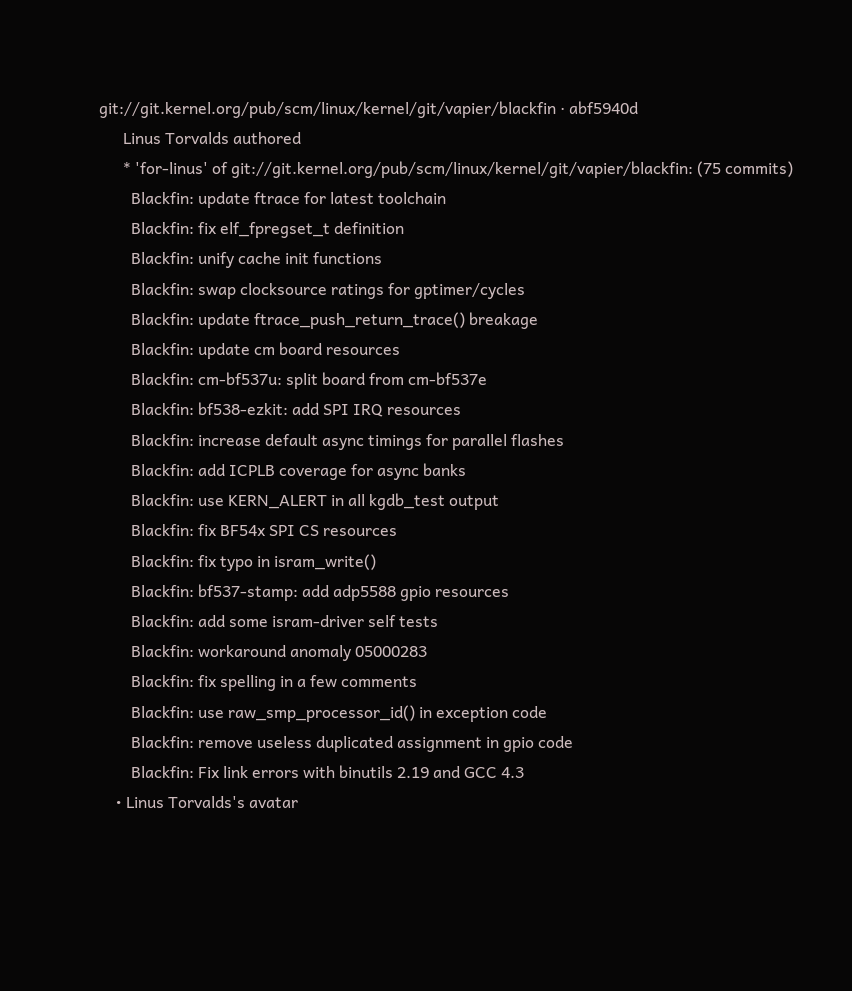git://git.kernel.org/pub/scm/linux/kernel/git/vapier/blackfin · abf5940d
      Linus Torvalds authored
      * 'for-linus' of git://git.kernel.org/pub/scm/linux/kernel/git/vapier/blackfin: (75 commits)
        Blackfin: update ftrace for latest toolchain
        Blackfin: fix elf_fpregset_t definition
        Blackfin: unify cache init functions
        Blackfin: swap clocksource ratings for gptimer/cycles
        Blackfin: update ftrace_push_return_trace() breakage
        Blackfin: update cm board resources
        Blackfin: cm-bf537u: split board from cm-bf537e
        Blackfin: bf538-ezkit: add SPI IRQ resources
        Blackfin: increase default async timings for parallel flashes
        Blackfin: add ICPLB coverage for async banks
        Blackfin: use KERN_ALERT in all kgdb_test output
        Blackfin: fix BF54x SPI CS resources
        Blackfin: fix typo in isram_write()
        Blackfin: bf537-stamp: add adp5588 gpio resources
        Blackfin: add some isram-driver self tests
        Blackfin: workaround anomaly 05000283
        Blackfin: fix spelling in a few comments
        Blackfin: use raw_smp_processor_id() in exception code
        Blackfin: remove useless duplicated assignment in gpio code
        Blackfin: Fix link errors with binutils 2.19 and GCC 4.3
    • Linus Torvalds's avatar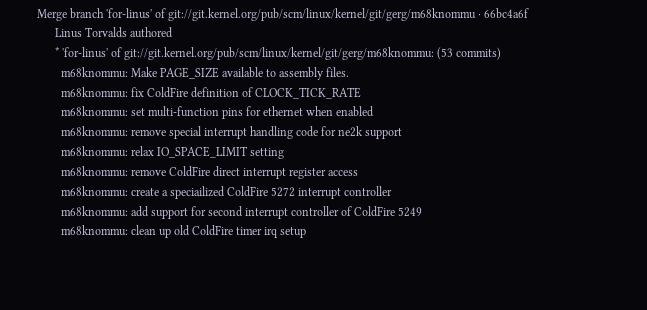Merge branch 'for-linus' of git://git.kernel.org/pub/scm/linux/kernel/git/gerg/m68knommu · 66bc4a6f
      Linus Torvalds authored
      * 'for-linus' of git://git.kernel.org/pub/scm/linux/kernel/git/gerg/m68knommu: (53 commits)
        m68knommu: Make PAGE_SIZE available to assembly files.
        m68knommu: fix ColdFire definition of CLOCK_TICK_RATE
        m68knommu: set multi-function pins for ethernet when enabled
        m68knommu: remove special interrupt handling code for ne2k support
        m68knommu: relax IO_SPACE_LIMIT setting
        m68knommu: remove ColdFire direct interrupt register access
        m68knommu: create a speciailized ColdFire 5272 interrupt controller
        m68knommu: add support for second interrupt controller of ColdFire 5249
        m68knommu: clean up old ColdFire timer irq setup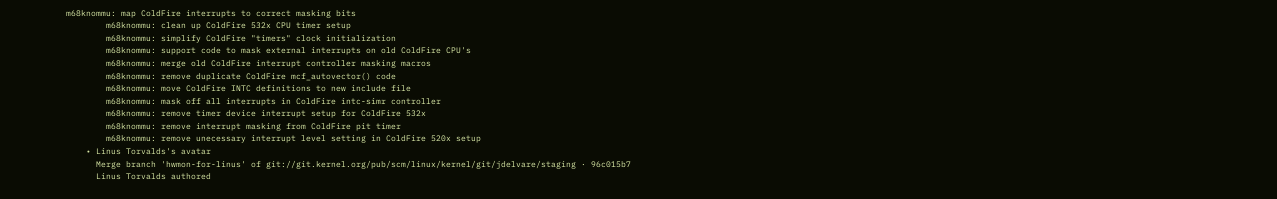m68knommu: map ColdFire interrupts to correct masking bits
        m68knommu: clean up ColdFire 532x CPU timer setup
        m68knommu: simplify ColdFire "timers" clock initialization
        m68knommu: support code to mask external interrupts on old ColdFire CPU's
        m68knommu: merge old ColdFire interrupt controller masking macros
        m68knommu: remove duplicate ColdFire mcf_autovector() code
        m68knommu: move ColdFire INTC definitions to new include file
        m68knommu: mask off all interrupts in ColdFire intc-simr controller
        m68knommu: remove timer device interrupt setup for ColdFire 532x
        m68knommu: remove interrupt masking from ColdFire pit timer
        m68knommu: remove unecessary interrupt level setting in ColdFire 520x setup
    • Linus Torvalds's avatar
      Merge branch 'hwmon-for-linus' of git://git.kernel.org/pub/scm/linux/kernel/git/jdelvare/staging · 96c015b7
      Linus Torvalds authored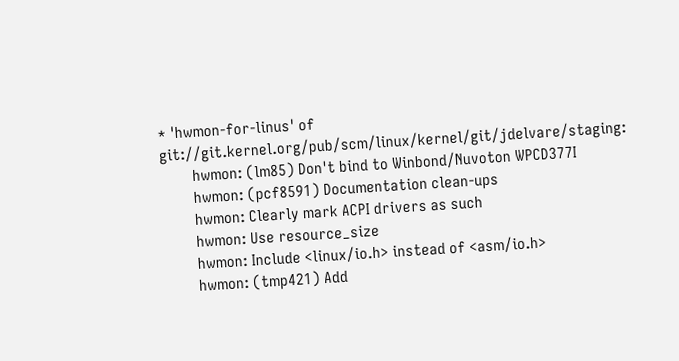* 'hwmon-for-linus' of git://git.kernel.org/pub/scm/linux/kernel/git/jdelvare/staging:
        hwmon: (lm85) Don't bind to Winbond/Nuvoton WPCD377I
        hwmon: (pcf8591) Documentation clean-ups
        hwmon: Clearly mark ACPI drivers as such
        hwmon: Use resource_size
        hwmon: Include <linux/io.h> instead of <asm/io.h>
        hwmon: (tmp421) Add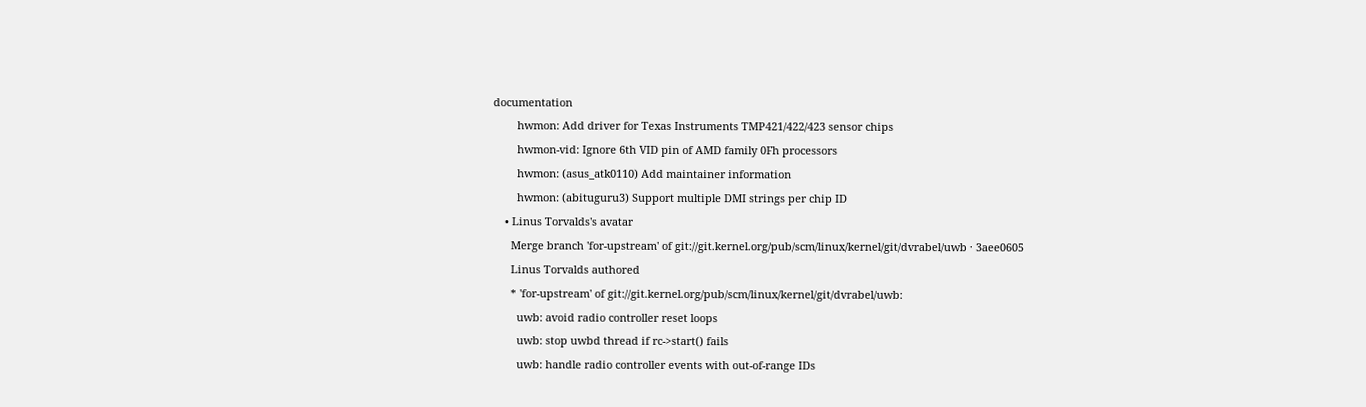documentation
        hwmon: Add driver for Texas Instruments TMP421/422/423 sensor chips
        hwmon-vid: Ignore 6th VID pin of AMD family 0Fh processors
        hwmon: (asus_atk0110) Add maintainer information
        hwmon: (abituguru3) Support multiple DMI strings per chip ID
    • Linus Torvalds's avatar
      Merge branch 'for-upstream' of git://git.kernel.org/pub/scm/linux/kernel/git/dvrabel/uwb · 3aee0605
      Linus Torvalds authored
      * 'for-upstream' of git://git.kernel.org/pub/scm/linux/kernel/git/dvrabel/uwb:
        uwb: avoid radio controller reset loops
        uwb: stop uwbd thread if rc->start() fails
        uwb: handle radio controller events with out-of-range IDs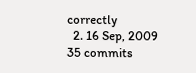correctly
  2. 16 Sep, 2009 35 commits